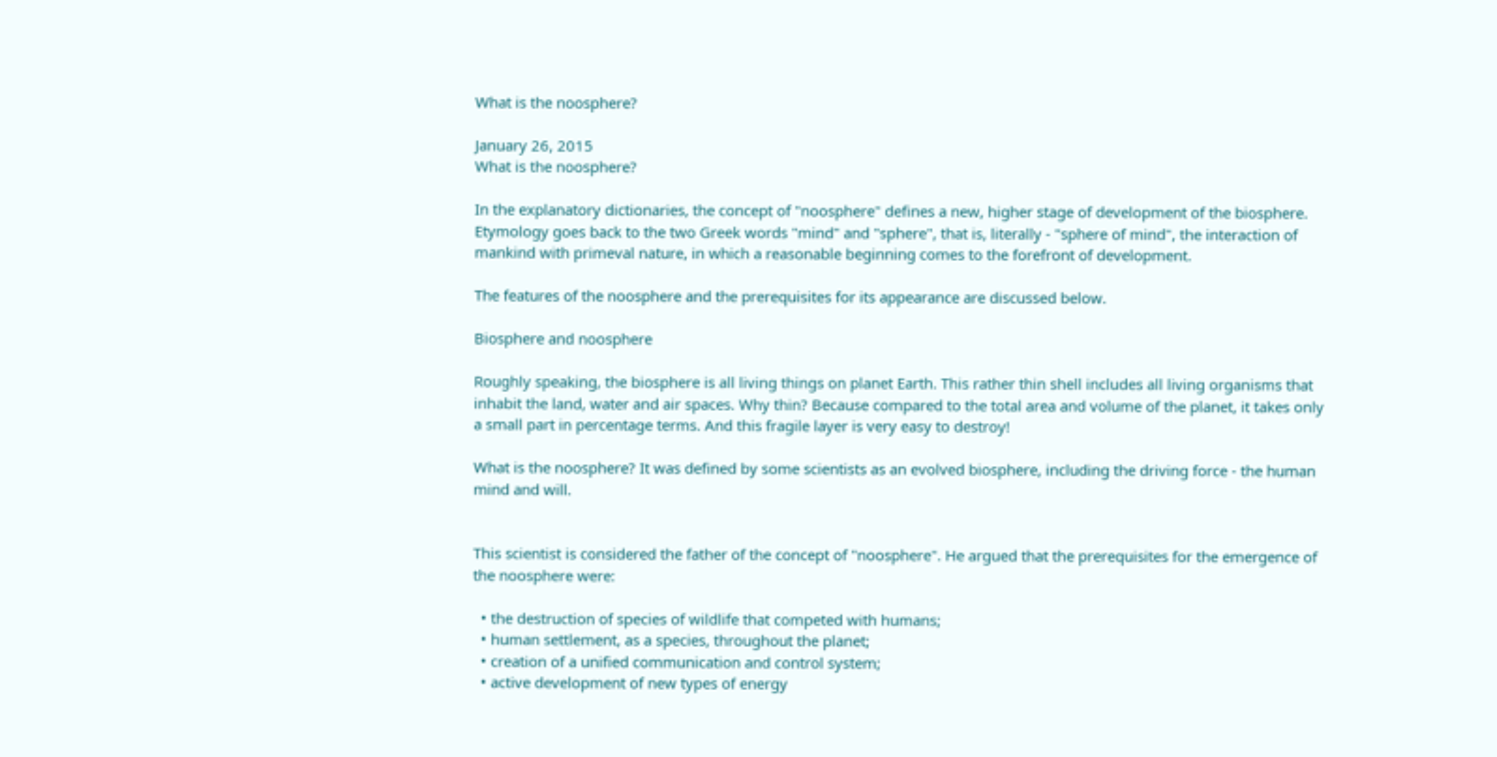What is the noosphere?

January 26, 2015
What is the noosphere?

In the explanatory dictionaries, the concept of "noosphere" defines a new, higher stage of development of the biosphere. Etymology goes back to the two Greek words "mind" and "sphere", that is, literally - "sphere of mind", the interaction of mankind with primeval nature, in which a reasonable beginning comes to the forefront of development.

The features of the noosphere and the prerequisites for its appearance are discussed below.

Biosphere and noosphere

Roughly speaking, the biosphere is all living things on planet Earth. This rather thin shell includes all living organisms that inhabit the land, water and air spaces. Why thin? Because compared to the total area and volume of the planet, it takes only a small part in percentage terms. And this fragile layer is very easy to destroy!

What is the noosphere? It was defined by some scientists as an evolved biosphere, including the driving force - the human mind and will.


This scientist is considered the father of the concept of "noosphere". He argued that the prerequisites for the emergence of the noosphere were:

  • the destruction of species of wildlife that competed with humans;
  • human settlement, as a species, throughout the planet;
  • creation of a unified communication and control system;
  • active development of new types of energy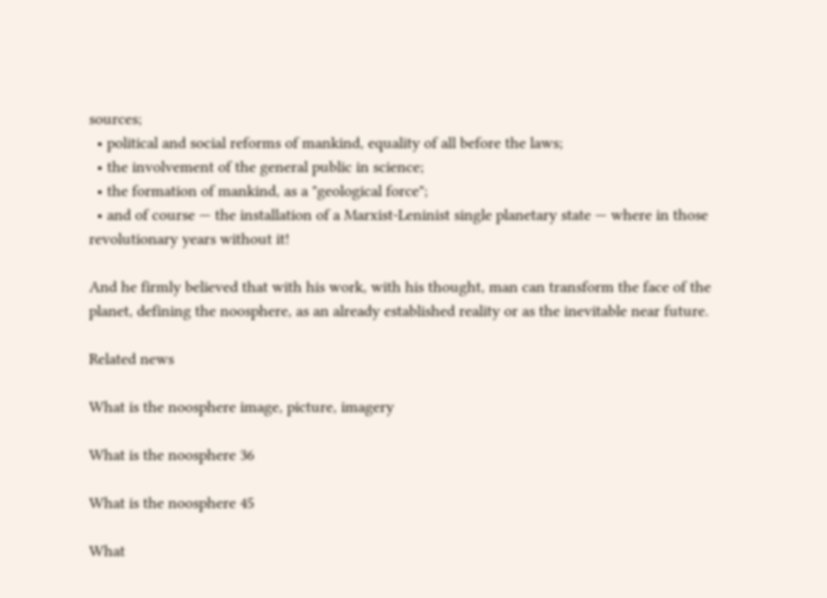sources;
  • political and social reforms of mankind, equality of all before the laws;
  • the involvement of the general public in science;
  • the formation of mankind, as a "geological force";
  • and of course — the installation of a Marxist-Leninist single planetary state — where in those revolutionary years without it!

And he firmly believed that with his work, with his thought, man can transform the face of the planet, defining the noosphere, as an already established reality or as the inevitable near future.

Related news

What is the noosphere image, picture, imagery

What is the noosphere 36

What is the noosphere 45

What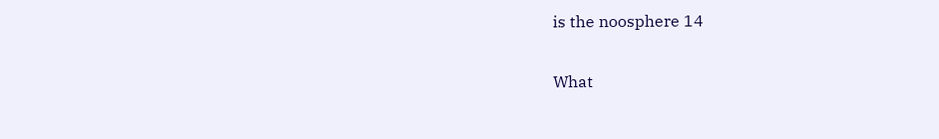is the noosphere 14

What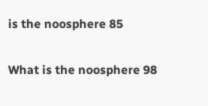is the noosphere 85

What is the noosphere 98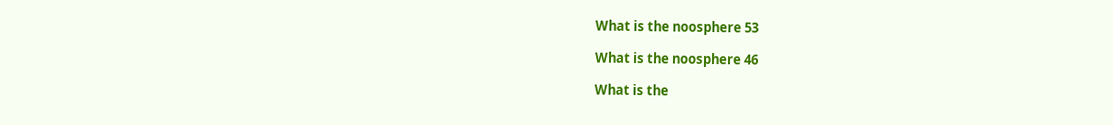What is the noosphere 53

What is the noosphere 46

What is the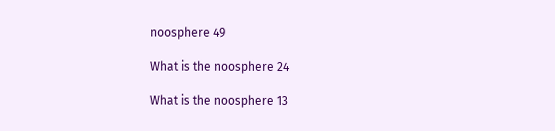noosphere 49

What is the noosphere 24

What is the noosphere 13